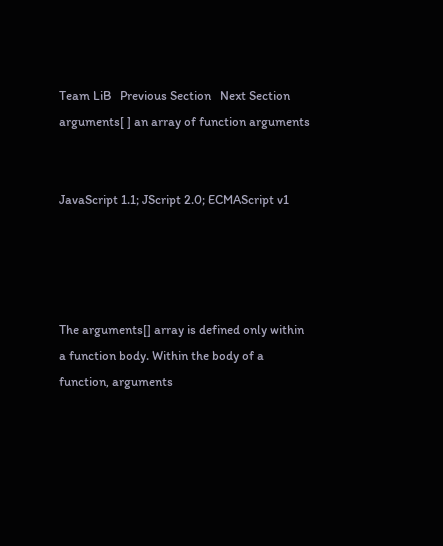Team LiB   Previous Section   Next Section
arguments[ ] an array of function arguments


JavaScript 1.1; JScript 2.0; ECMAScript v1




The arguments[] array is defined only within a function body. Within the body of a function, arguments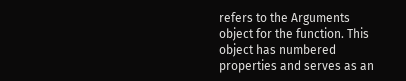refers to the Arguments object for the function. This object has numbered properties and serves as an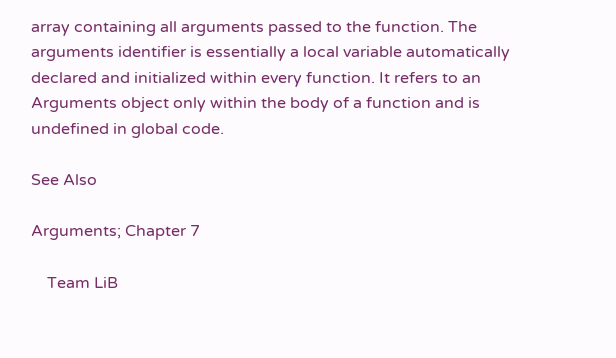array containing all arguments passed to the function. The arguments identifier is essentially a local variable automatically declared and initialized within every function. It refers to an Arguments object only within the body of a function and is undefined in global code.

See Also

Arguments; Chapter 7

    Team LiB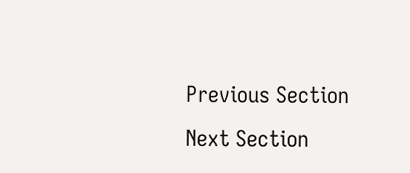Previous Section   Next Section